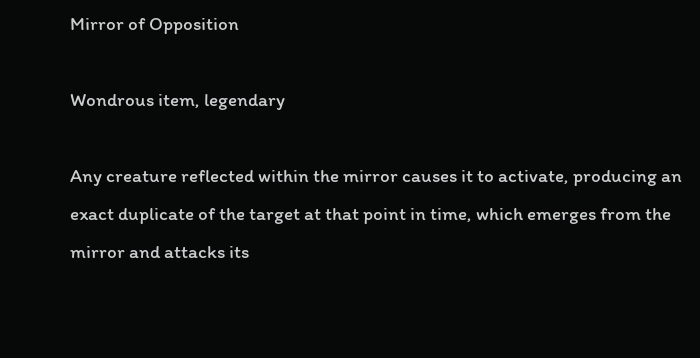Mirror of Opposition

Wondrous item, legendary

Any creature reflected within the mirror causes it to activate, producing an exact duplicate of the target at that point in time, which emerges from the mirror and attacks its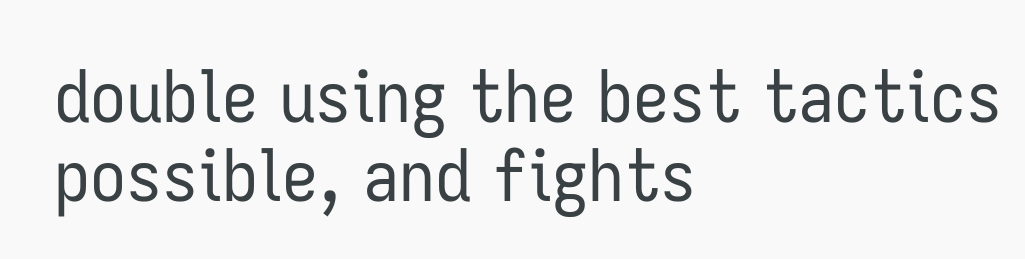double using the best tactics possible, and fights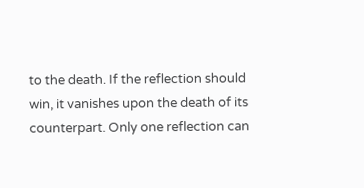to the death. If the reflection should win, it vanishes upon the death of its counterpart. Only one reflection can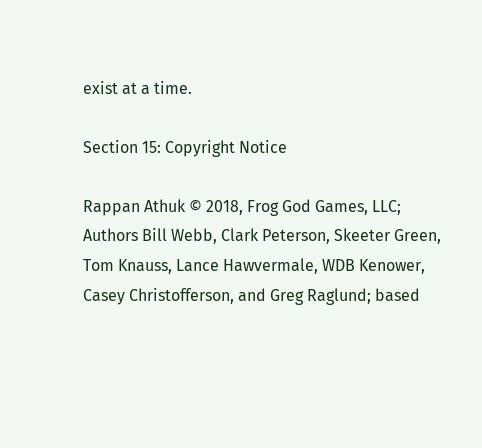exist at a time.

Section 15: Copyright Notice

Rappan Athuk © 2018, Frog God Games, LLC; Authors Bill Webb, Clark Peterson, Skeeter Green, Tom Knauss, Lance Hawvermale, WDB Kenower, Casey Christofferson, and Greg Raglund; based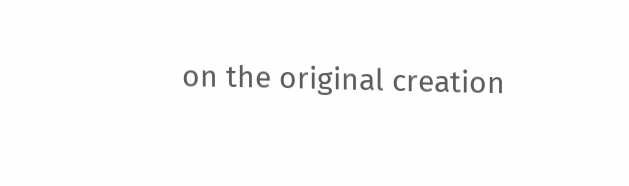on the original creation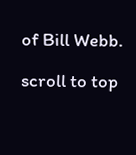of Bill Webb.

scroll to top